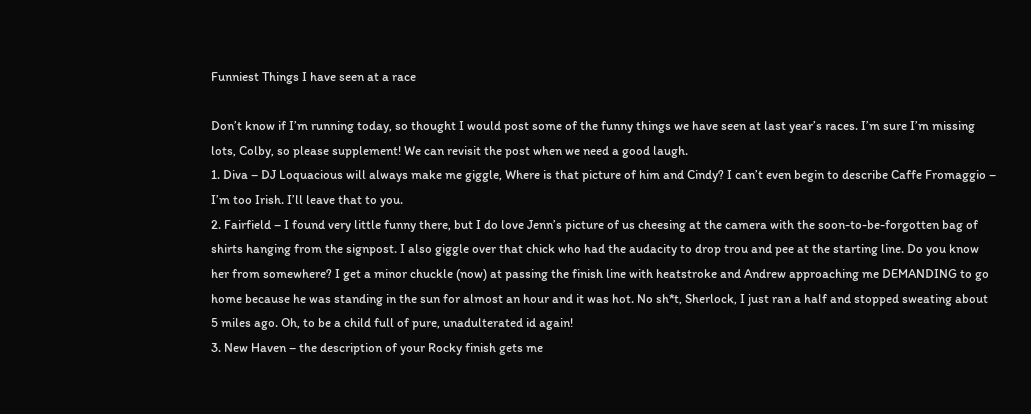Funniest Things I have seen at a race

Don’t know if I’m running today, so thought I would post some of the funny things we have seen at last year’s races. I’m sure I’m missing lots, Colby, so please supplement! We can revisit the post when we need a good laugh.
1. Diva – DJ Loquacious will always make me giggle, Where is that picture of him and Cindy? I can’t even begin to describe Caffe Fromaggio – I’m too Irish. I’ll leave that to you.
2. Fairfield – I found very little funny there, but I do love Jenn’s picture of us cheesing at the camera with the soon-to-be-forgotten bag of shirts hanging from the signpost. I also giggle over that chick who had the audacity to drop trou and pee at the starting line. Do you know her from somewhere? I get a minor chuckle (now) at passing the finish line with heatstroke and Andrew approaching me DEMANDING to go home because he was standing in the sun for almost an hour and it was hot. No sh*t, Sherlock, I just ran a half and stopped sweating about 5 miles ago. Oh, to be a child full of pure, unadulterated id again!
3. New Haven – the description of your Rocky finish gets me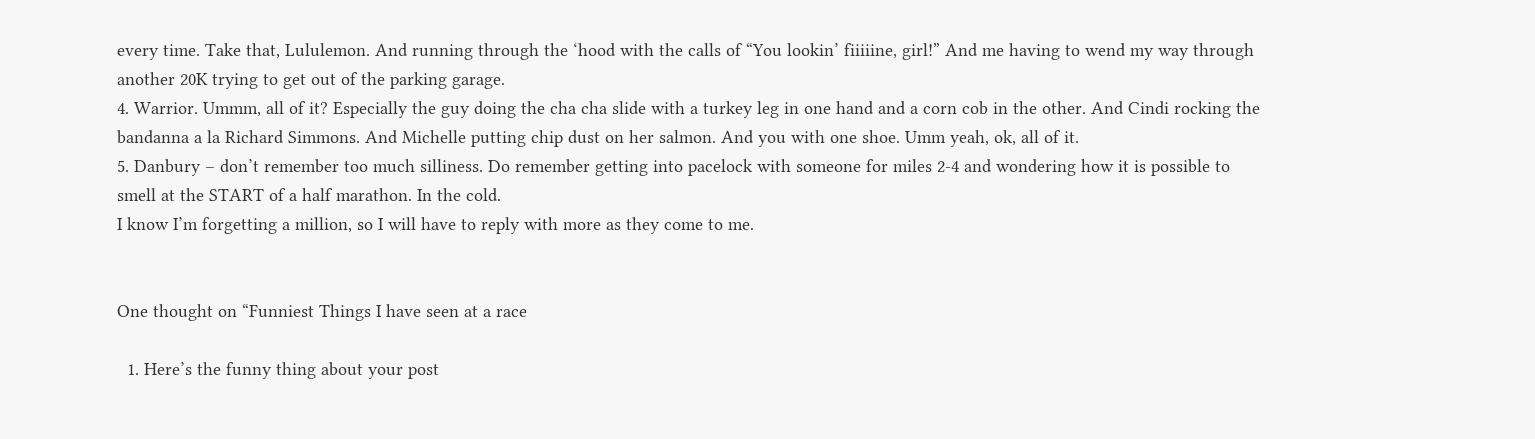every time. Take that, Lululemon. And running through the ‘hood with the calls of “You lookin’ fiiiiine, girl!” And me having to wend my way through another 20K trying to get out of the parking garage.
4. Warrior. Ummm, all of it? Especially the guy doing the cha cha slide with a turkey leg in one hand and a corn cob in the other. And Cindi rocking the bandanna a la Richard Simmons. And Michelle putting chip dust on her salmon. And you with one shoe. Umm yeah, ok, all of it.
5. Danbury – don’t remember too much silliness. Do remember getting into pacelock with someone for miles 2-4 and wondering how it is possible to smell at the START of a half marathon. In the cold.
I know I’m forgetting a million, so I will have to reply with more as they come to me.


One thought on “Funniest Things I have seen at a race

  1. Here’s the funny thing about your post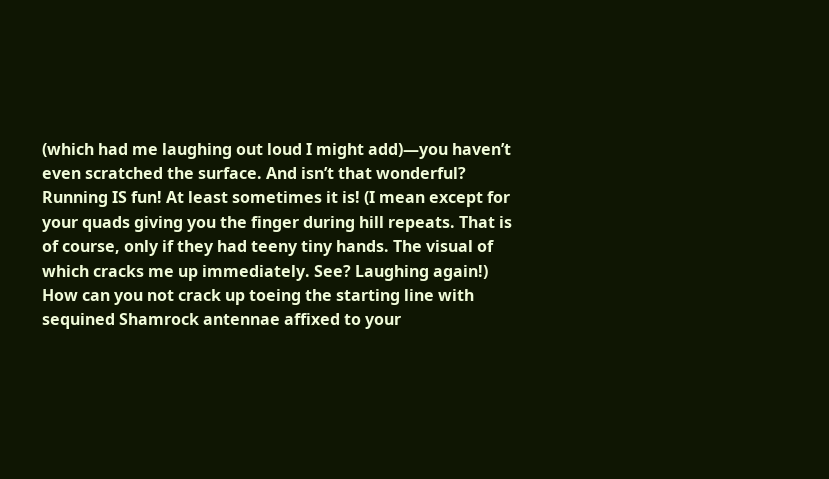(which had me laughing out loud I might add)—you haven’t even scratched the surface. And isn’t that wonderful? Running IS fun! At least sometimes it is! (I mean except for your quads giving you the finger during hill repeats. That is of course, only if they had teeny tiny hands. The visual of which cracks me up immediately. See? Laughing again!) How can you not crack up toeing the starting line with sequined Shamrock antennae affixed to your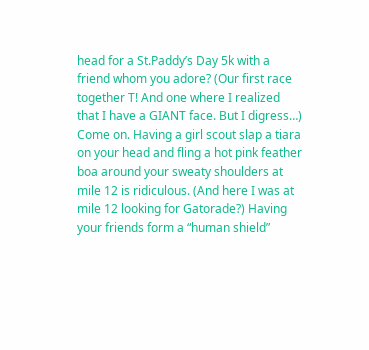head for a St.Paddy’s Day 5k with a friend whom you adore? (Our first race together T! And one where I realized that I have a GIANT face. But I digress…) Come on. Having a girl scout slap a tiara on your head and fling a hot pink feather boa around your sweaty shoulders at mile 12 is ridiculous. (And here I was at mile 12 looking for Gatorade?) Having your friends form a “human shield”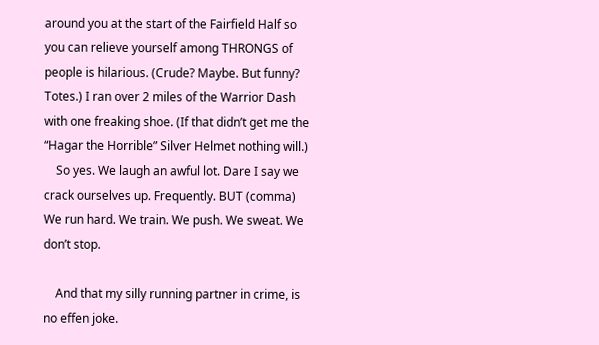around you at the start of the Fairfield Half so you can relieve yourself among THRONGS of people is hilarious. (Crude? Maybe. But funny? Totes.) I ran over 2 miles of the Warrior Dash with one freaking shoe. (If that didn’t get me the “Hagar the Horrible” Silver Helmet nothing will.)
    So yes. We laugh an awful lot. Dare I say we crack ourselves up. Frequently. BUT (comma) We run hard. We train. We push. We sweat. We don’t stop.

    And that my silly running partner in crime, is no effen joke.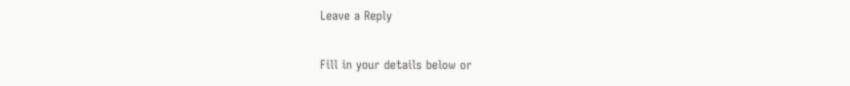Leave a Reply

Fill in your details below or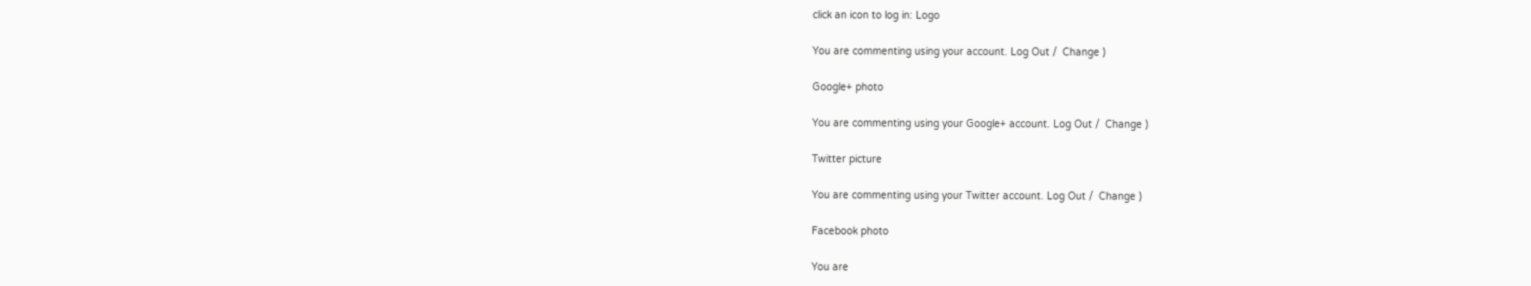click an icon to log in: Logo

You are commenting using your account. Log Out /  Change )

Google+ photo

You are commenting using your Google+ account. Log Out /  Change )

Twitter picture

You are commenting using your Twitter account. Log Out /  Change )

Facebook photo

You are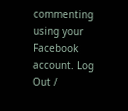commenting using your Facebook account. Log Out /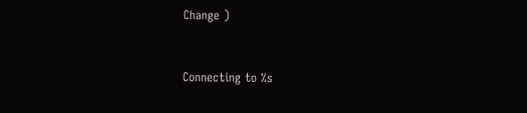Change )


Connecting to %s